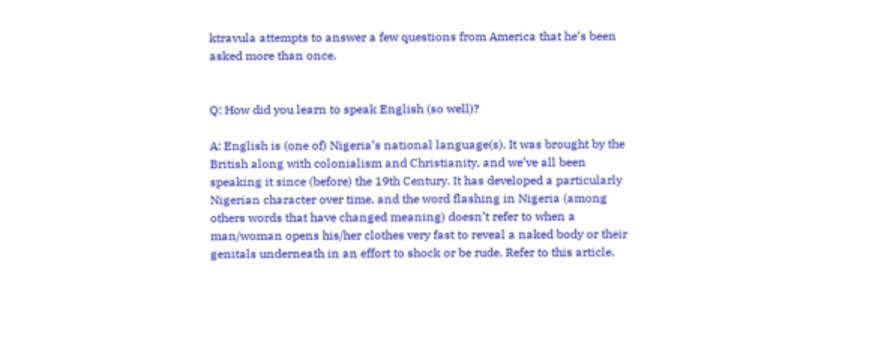ktravula attempts to answer a few questions from America that he’s been asked more than once.


Q: How did you learn to speak English (so well)?

A: English is (one of) Nigeria’s national language(s). It was brought by the British along with colonialism and Christianity, and we’ve all been speaking it since (before) the 19th Century. It has developed a particularly Nigerian character over time, and the word flashing in Nigeria (among others words that have changed meaning) doesn’t refer to when a man/woman opens his/her clothes very fast to reveal a naked body or their genitals underneath in an effort to shock or be rude. Refer to this article.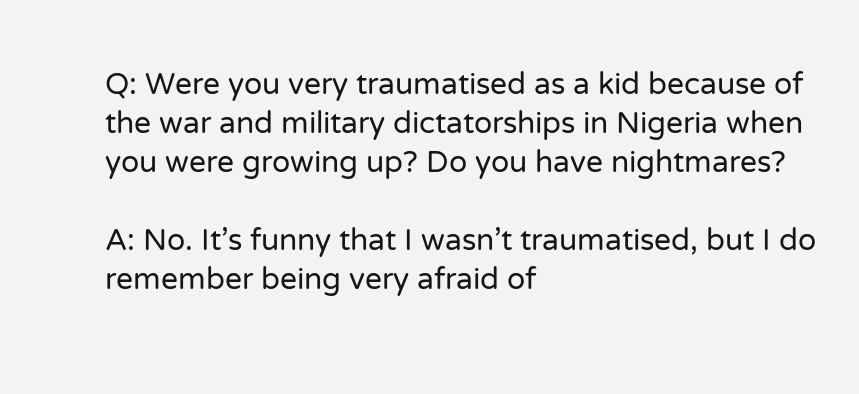Q: Were you very traumatised as a kid because of the war and military dictatorships in Nigeria when you were growing up? Do you have nightmares?

A: No. It’s funny that I wasn’t traumatised, but I do remember being very afraid of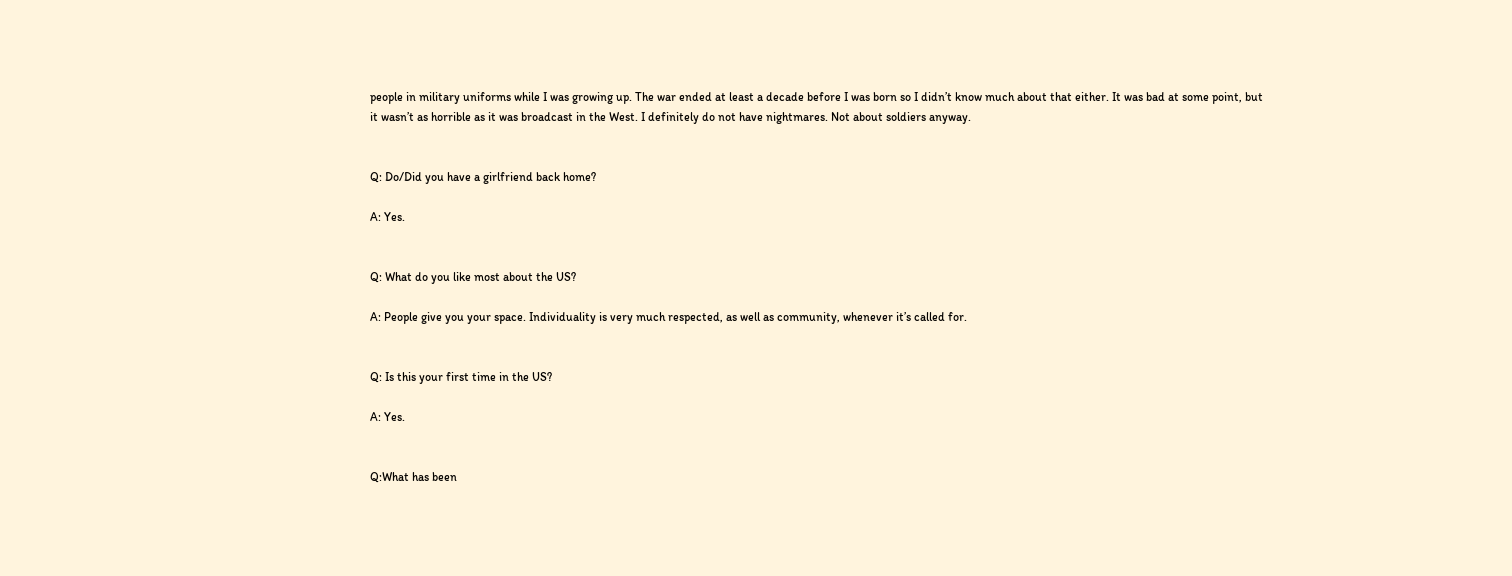people in military uniforms while I was growing up. The war ended at least a decade before I was born so I didn’t know much about that either. It was bad at some point, but it wasn’t as horrible as it was broadcast in the West. I definitely do not have nightmares. Not about soldiers anyway.


Q: Do/Did you have a girlfriend back home?

A: Yes.


Q: What do you like most about the US?

A: People give you your space. Individuality is very much respected, as well as community, whenever it’s called for.


Q: Is this your first time in the US?

A: Yes.


Q:What has been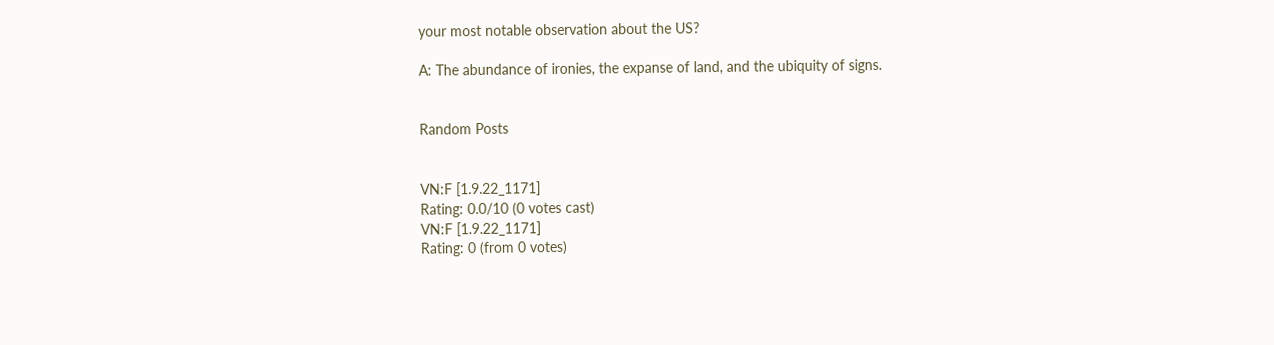your most notable observation about the US?

A: The abundance of ironies, the expanse of land, and the ubiquity of signs.


Random Posts


VN:F [1.9.22_1171]
Rating: 0.0/10 (0 votes cast)
VN:F [1.9.22_1171]
Rating: 0 (from 0 votes)